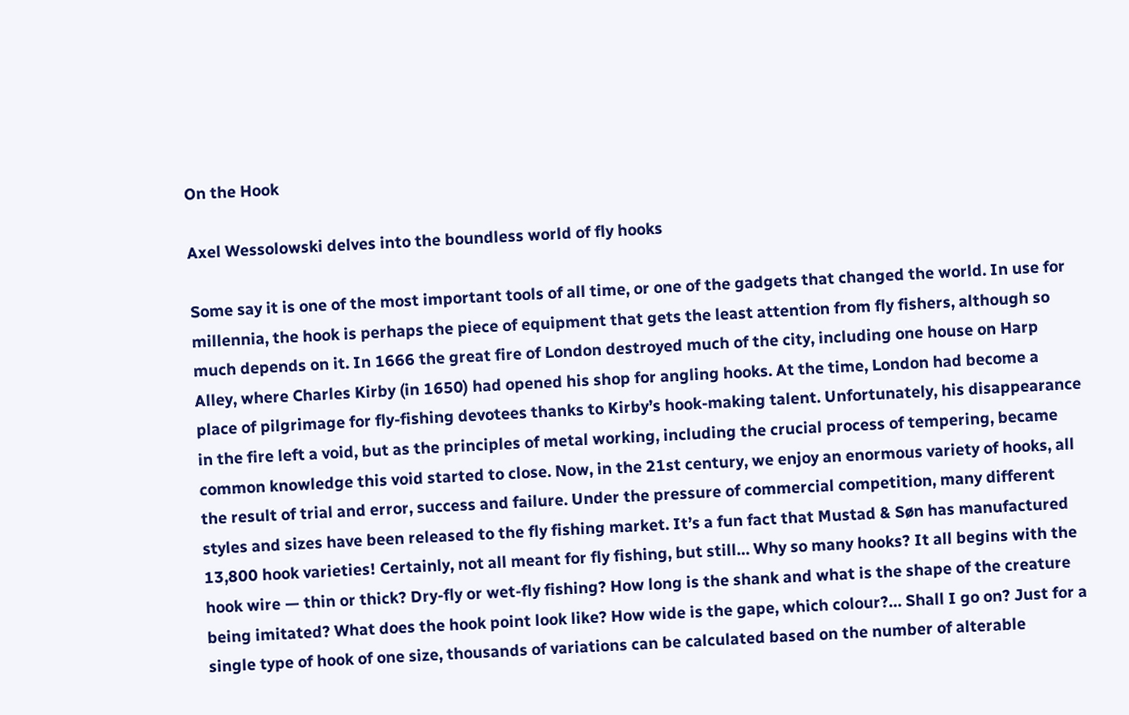On the Hook

Axel Wessolowski delves into the boundless world of fly hooks

Some say it is one of the most important tools of all time, or one of the gadgets that changed the world. In use for millennia, the hook is perhaps the piece of equipment that gets the least attention from fly fishers, although so much depends on it. In 1666 the great fire of London destroyed much of the city, including one house on Harp Alley, where Charles Kirby (in 1650) had opened his shop for angling hooks. At the time, London had become a place of pilgrimage for fly-fishing devotees thanks to Kirby’s hook-making talent. Unfortunately, his disappearance in the fire left a void, but as the principles of metal working, including the crucial process of tempering, became common knowledge this void started to close. Now, in the 21st century, we enjoy an enormous variety of hooks, all the result of trial and error, success and failure. Under the pressure of commercial competition, many different styles and sizes have been released to the fly fishing market. It’s a fun fact that Mustad & Søn has manufactured 13,800 hook varieties! Certainly, not all meant for fly fishing, but still… Why so many hooks? It all begins with the hook wire — thin or thick? Dry-fly or wet-fly fishing? How long is the shank and what is the shape of the creature being imitated? What does the hook point look like? How wide is the gape, which colour?… Shall I go on? Just for a single type of hook of one size, thousands of variations can be calculated based on the number of alterable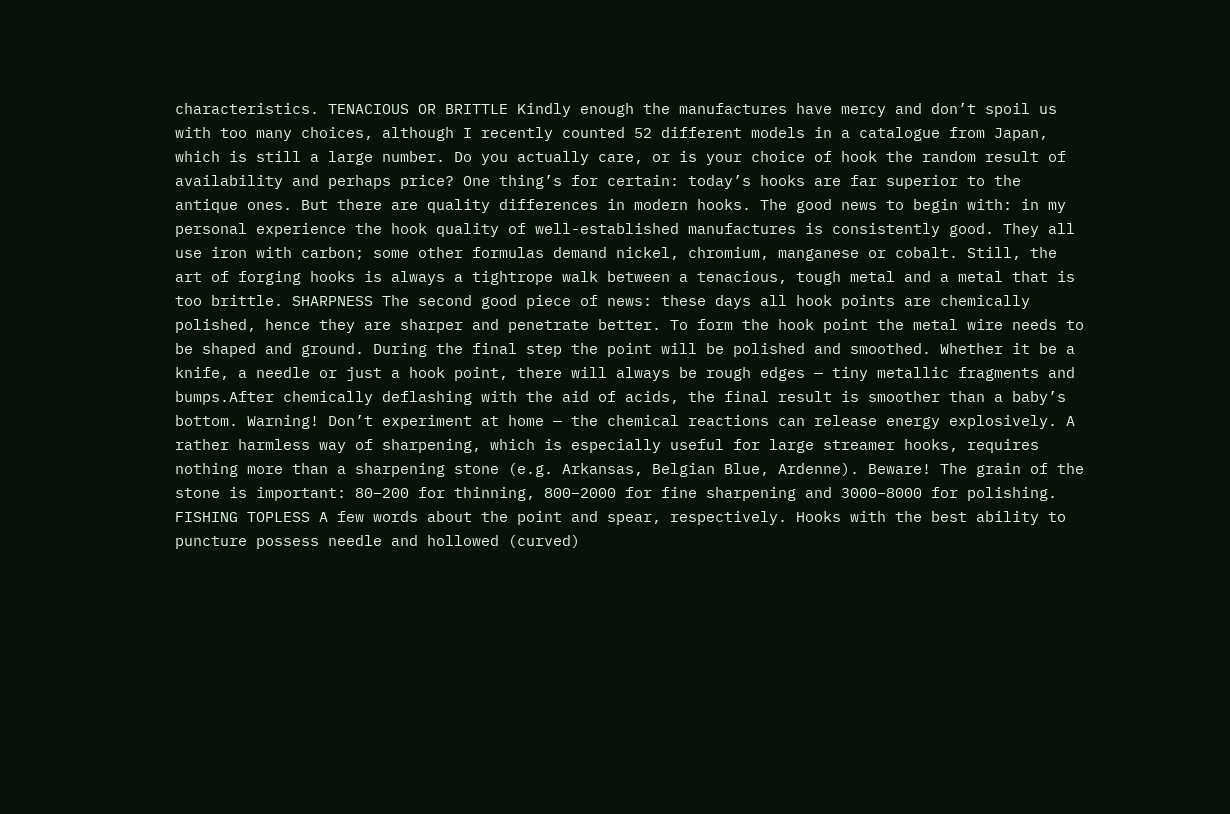characteristics. TENACIOUS OR BRITTLE Kindly enough the manufactures have mercy and don’t spoil us with too many choices, although I recently counted 52 different models in a catalogue from Japan, which is still a large number. Do you actually care, or is your choice of hook the random result of availability and perhaps price? One thing’s for certain: today’s hooks are far superior to the antique ones. But there are quality differences in modern hooks. The good news to begin with: in my personal experience the hook quality of well-established manufactures is consistently good. They all use iron with carbon; some other formulas demand nickel, chromium, manganese or cobalt. Still, the art of forging hooks is always a tightrope walk between a tenacious, tough metal and a metal that is too brittle. SHARPNESS The second good piece of news: these days all hook points are chemically polished, hence they are sharper and penetrate better. To form the hook point the metal wire needs to be shaped and ground. During the final step the point will be polished and smoothed. Whether it be a knife, a needle or just a hook point, there will always be rough edges — tiny metallic fragments and bumps.After chemically deflashing with the aid of acids, the final result is smoother than a baby’s bottom. Warning! Don’t experiment at home — the chemical reactions can release energy explosively. A rather harmless way of sharpening, which is especially useful for large streamer hooks, requires nothing more than a sharpening stone (e.g. Arkansas, Belgian Blue, Ardenne). Beware! The grain of the stone is important: 80–200 for thinning, 800–2000 for fine sharpening and 3000–8000 for polishing. FISHING TOPLESS A few words about the point and spear, respectively. Hooks with the best ability to puncture possess needle and hollowed (curved)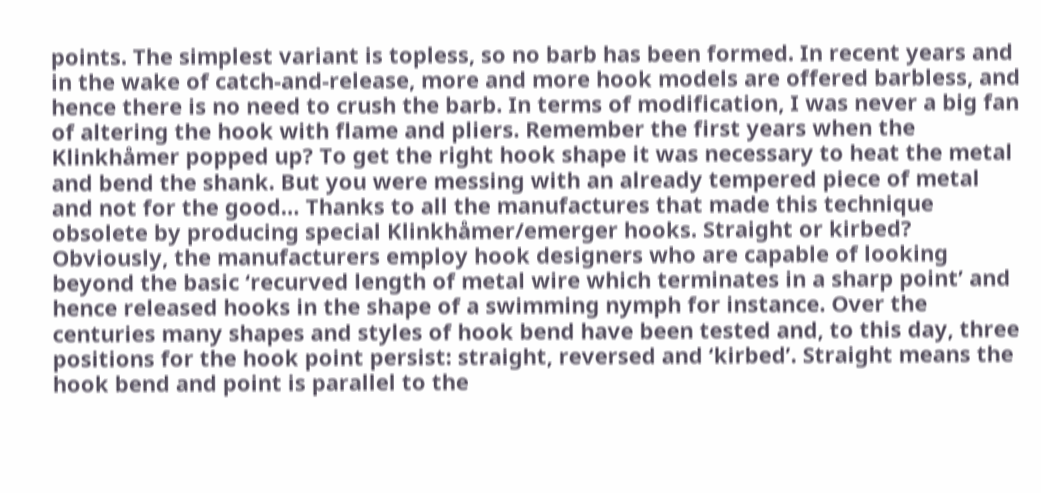points. The simplest variant is topless, so no barb has been formed. In recent years and in the wake of catch-and-release, more and more hook models are offered barbless, and hence there is no need to crush the barb. In terms of modification, I was never a big fan of altering the hook with flame and pliers. Remember the first years when the Klinkhåmer popped up? To get the right hook shape it was necessary to heat the metal and bend the shank. But you were messing with an already tempered piece of metal and not for the good… Thanks to all the manufactures that made this technique obsolete by producing special Klinkhåmer/emerger hooks. Straight or kirbed? Obviously, the manufacturers employ hook designers who are capable of looking beyond the basic ‘recurved length of metal wire which terminates in a sharp point’ and hence released hooks in the shape of a swimming nymph for instance. Over the centuries many shapes and styles of hook bend have been tested and, to this day, three positions for the hook point persist: straight, reversed and ‘kirbed’. Straight means the hook bend and point is parallel to the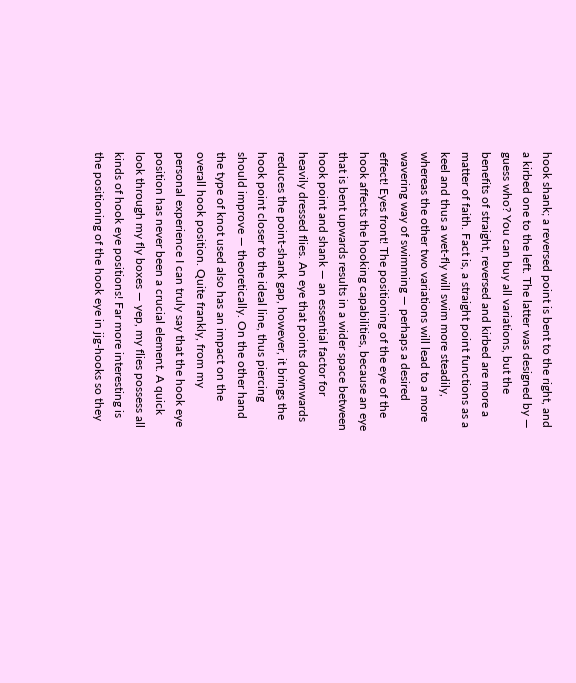hook shank; a reversed point is bent to the right, and a kirbed one to the left. The latter was designed by — guess who? You can buy all variations, but the benefits of straight, reversed and kirbed are more a matter of faith. Fact is, a straight point functions as a keel and thus a wet-fly will swim more steadily, whereas the other two variations will lead to a more wavering way of swimming — perhaps a desired effect! Eyes front! The positioning of the eye of the hook affects the hooking capabilities, because an eye that is bent upwards results in a wider space between hook point and shank — an essential factor for heavily dressed flies. An eye that points downwards reduces the point-shank gap, however, it brings the hook point closer to the ideal line, thus piercing should improve — theoretically. On the other hand the type of knot used also has an impact on the overall hook position. Quite frankly, from my personal experience I can truly say that the hook eye position has never been a crucial element. A quick look through my fly boxes — yep, my flies possess all kinds of hook eye positions! Far more interesting is the positioning of the hook eye in jig-hooks so they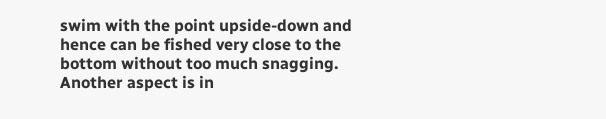swim with the point upside-down and hence can be fished very close to the bottom without too much snagging. Another aspect is in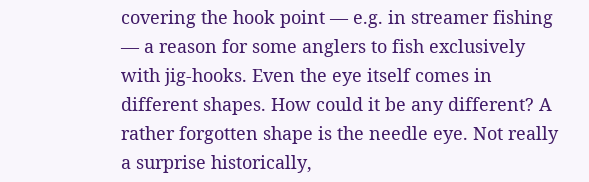covering the hook point — e.g. in streamer fishing — a reason for some anglers to fish exclusively with jig-hooks. Even the eye itself comes in different shapes. How could it be any different? A rather forgotten shape is the needle eye. Not really a surprise historically,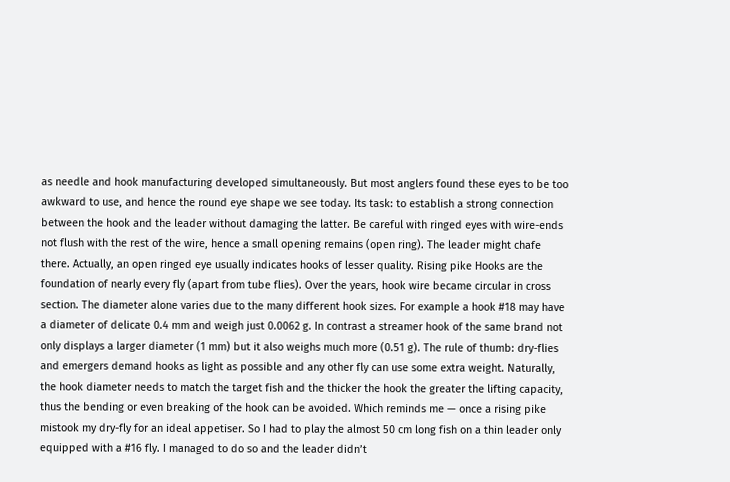as needle and hook manufacturing developed simultaneously. But most anglers found these eyes to be too awkward to use, and hence the round eye shape we see today. Its task: to establish a strong connection between the hook and the leader without damaging the latter. Be careful with ringed eyes with wire-ends not flush with the rest of the wire, hence a small opening remains (open ring). The leader might chafe there. Actually, an open ringed eye usually indicates hooks of lesser quality. Rising pike Hooks are the foundation of nearly every fly (apart from tube flies). Over the years, hook wire became circular in cross section. The diameter alone varies due to the many different hook sizes. For example a hook #18 may have a diameter of delicate 0.4 mm and weigh just 0.0062 g. In contrast a streamer hook of the same brand not only displays a larger diameter (1 mm) but it also weighs much more (0.51 g). The rule of thumb: dry-flies and emergers demand hooks as light as possible and any other fly can use some extra weight. Naturally, the hook diameter needs to match the target fish and the thicker the hook the greater the lifting capacity, thus the bending or even breaking of the hook can be avoided. Which reminds me — once a rising pike mistook my dry-fly for an ideal appetiser. So I had to play the almost 50 cm long fish on a thin leader only equipped with a #16 fly. I managed to do so and the leader didn’t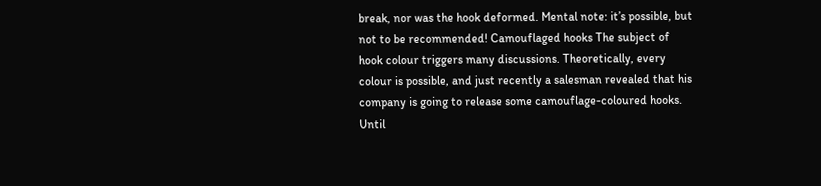break, nor was the hook deformed. Mental note: it’s possible, but not to be recommended! Camouflaged hooks The subject of hook colour triggers many discussions. Theoretically, every colour is possible, and just recently a salesman revealed that his company is going to release some camouflage-coloured hooks. Until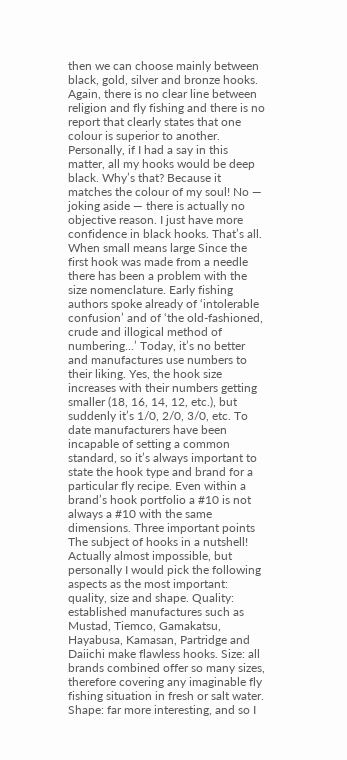then we can choose mainly between black, gold, silver and bronze hooks. Again, there is no clear line between religion and fly fishing and there is no report that clearly states that one colour is superior to another. Personally, if I had a say in this matter, all my hooks would be deep black. Why’s that? Because it matches the colour of my soul! No — joking aside — there is actually no objective reason. I just have more confidence in black hooks. That’s all. When small means large Since the first hook was made from a needle there has been a problem with the size nomenclature. Early fishing authors spoke already of ‘intolerable confusion’ and of ‘the old-fashioned, crude and illogical method of numbering…’ Today, it’s no better and manufactures use numbers to their liking. Yes, the hook size increases with their numbers getting smaller (18, 16, 14, 12, etc.), but suddenly it’s 1/0, 2/0, 3/0, etc. To date manufacturers have been incapable of setting a common standard, so it’s always important to state the hook type and brand for a particular fly recipe. Even within a brand’s hook portfolio a #10 is not always a #10 with the same dimensions. Three important points The subject of hooks in a nutshell! Actually almost impossible, but personally I would pick the following aspects as the most important: quality, size and shape. Quality: established manufactures such as Mustad, Tiemco, Gamakatsu, Hayabusa, Kamasan, Partridge and Daiichi make flawless hooks. Size: all brands combined offer so many sizes, therefore covering any imaginable fly fishing situation in fresh or salt water. Shape: far more interesting, and so I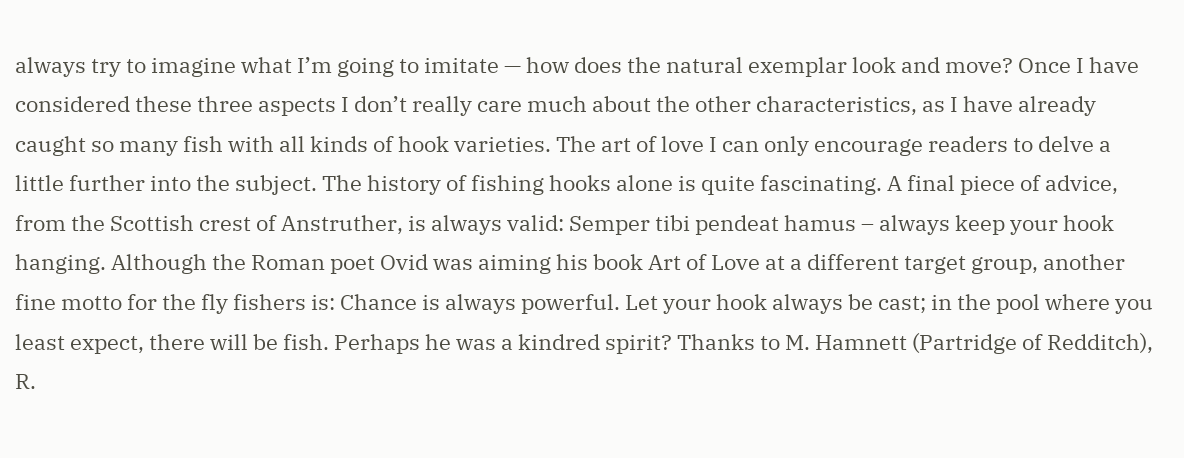always try to imagine what I’m going to imitate — how does the natural exemplar look and move? Once I have considered these three aspects I don’t really care much about the other characteristics, as I have already caught so many fish with all kinds of hook varieties. The art of love I can only encourage readers to delve a little further into the subject. The history of fishing hooks alone is quite fascinating. A final piece of advice, from the Scottish crest of Anstruther, is always valid: Semper tibi pendeat hamus – always keep your hook hanging. Although the Roman poet Ovid was aiming his book Art of Love at a different target group, another fine motto for the fly fishers is: Chance is always powerful. Let your hook always be cast; in the pool where you least expect, there will be fish. Perhaps he was a kindred spirit? Thanks to M. Hamnett (Partridge of Redditch), R.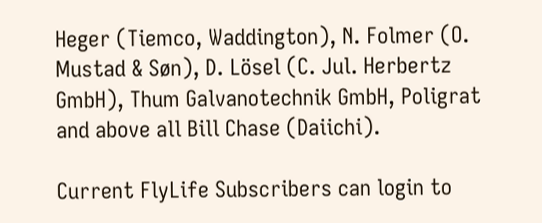Heger (Tiemco, Waddington), N. Folmer (O. Mustad & Søn), D. Lösel (C. Jul. Herbertz GmbH), Thum Galvanotechnik GmbH, Poligrat and above all Bill Chase (Daiichi).

Current FlyLife Subscribers can login to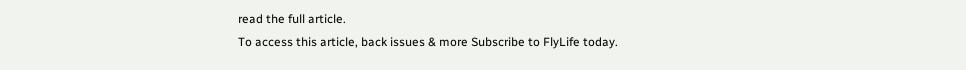read the full article.
To access this article, back issues & more Subscribe to FlyLife today.